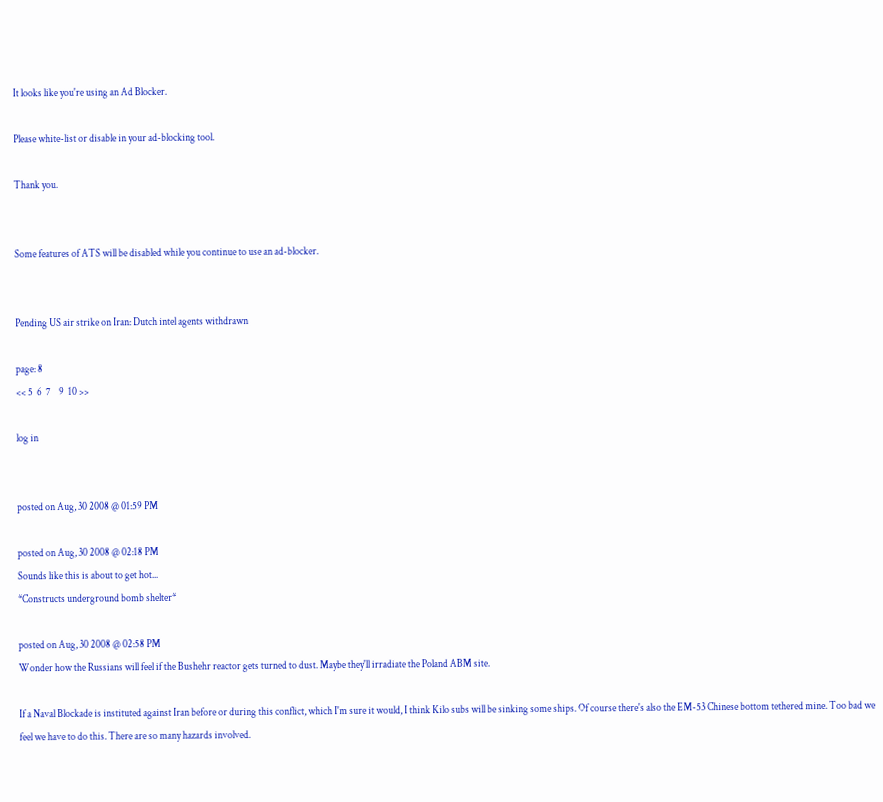It looks like you're using an Ad Blocker.

Please white-list or disable in your ad-blocking tool.

Thank you.


Some features of ATS will be disabled while you continue to use an ad-blocker.


Pending US air strike on Iran: Dutch intel agents withdrawn

page: 8
<< 5  6  7    9  10 >>

log in


posted on Aug, 30 2008 @ 01:59 PM

posted on Aug, 30 2008 @ 02:18 PM
Sounds like this is about to get hot...
*Constructs underground bomb shelter*

posted on Aug, 30 2008 @ 02:58 PM
Wonder how the Russians will feel if the Bushehr reactor gets turned to dust. Maybe they'll irradiate the Poland ABM site.

If a Naval Blockade is instituted against Iran before or during this conflict, which I'm sure it would, I think Kilo subs will be sinking some ships. Of course there's also the EM-53 Chinese bottom tethered mine. Too bad we feel we have to do this. There are so many hazards involved.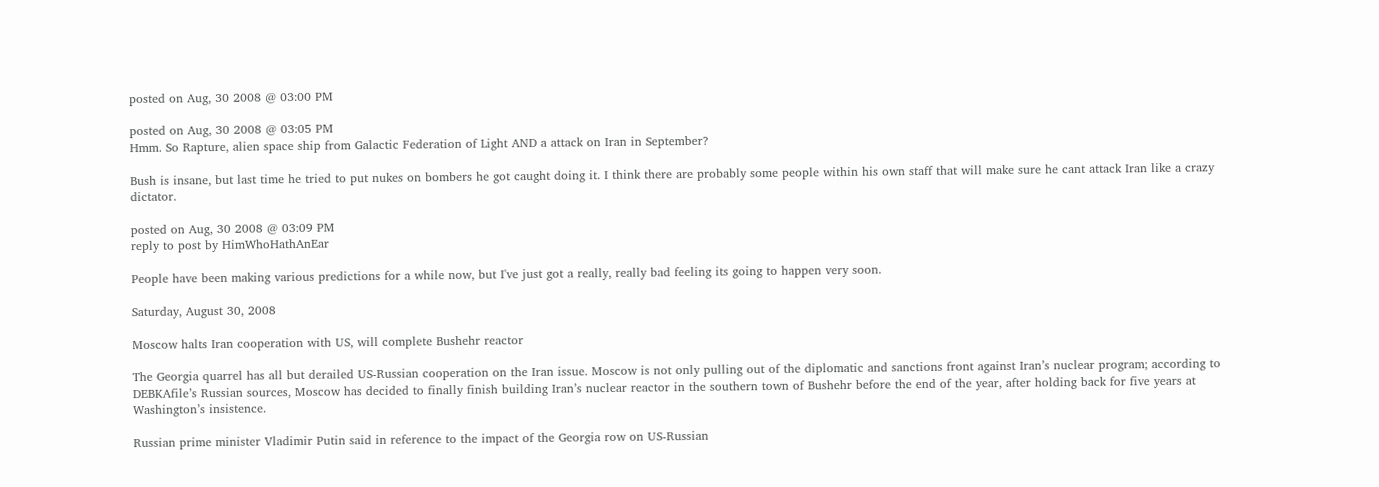posted on Aug, 30 2008 @ 03:00 PM

posted on Aug, 30 2008 @ 03:05 PM
Hmm. So Rapture, alien space ship from Galactic Federation of Light AND a attack on Iran in September?

Bush is insane, but last time he tried to put nukes on bombers he got caught doing it. I think there are probably some people within his own staff that will make sure he cant attack Iran like a crazy dictator.

posted on Aug, 30 2008 @ 03:09 PM
reply to post by HimWhoHathAnEar

People have been making various predictions for a while now, but I've just got a really, really bad feeling its going to happen very soon.

Saturday, August 30, 2008

Moscow halts Iran cooperation with US, will complete Bushehr reactor

The Georgia quarrel has all but derailed US-Russian cooperation on the Iran issue. Moscow is not only pulling out of the diplomatic and sanctions front against Iran’s nuclear program; according to DEBKAfile’s Russian sources, Moscow has decided to finally finish building Iran’s nuclear reactor in the southern town of Bushehr before the end of the year, after holding back for five years at Washington’s insistence.

Russian prime minister Vladimir Putin said in reference to the impact of the Georgia row on US-Russian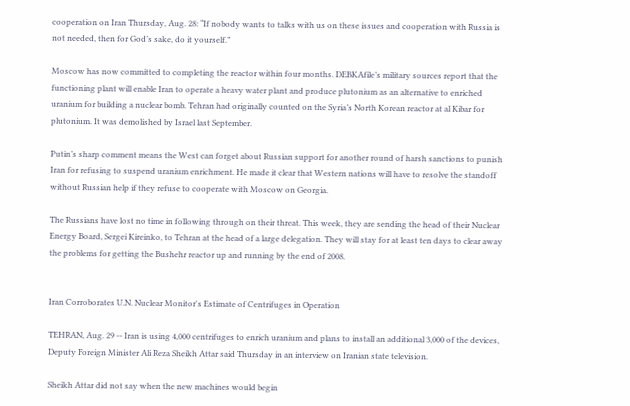cooperation on Iran Thursday, Aug. 28: “If nobody wants to talks with us on these issues and cooperation with Russia is not needed, then for God’s sake, do it yourself.”

Moscow has now committed to completing the reactor within four months. DEBKAfile’s military sources report that the functioning plant will enable Iran to operate a heavy water plant and produce plutonium as an alternative to enriched uranium for building a nuclear bomb. Tehran had originally counted on the Syria’s North Korean reactor at al Kibar for plutonium. It was demolished by Israel last September.

Putin’s sharp comment means the West can forget about Russian support for another round of harsh sanctions to punish Iran for refusing to suspend uranium enrichment. He made it clear that Western nations will have to resolve the standoff without Russian help if they refuse to cooperate with Moscow on Georgia.

The Russians have lost no time in following through on their threat. This week, they are sending the head of their Nuclear Energy Board, Sergei Kireinko, to Tehran at the head of a large delegation. They will stay for at least ten days to clear away the problems for getting the Bushehr reactor up and running by the end of 2008.


Iran Corroborates U.N. Nuclear Monitor's Estimate of Centrifuges in Operation

TEHRAN, Aug. 29 -- Iran is using 4,000 centrifuges to enrich uranium and plans to install an additional 3,000 of the devices, Deputy Foreign Minister Ali Reza Sheikh Attar said Thursday in an interview on Iranian state television.

Sheikh Attar did not say when the new machines would begin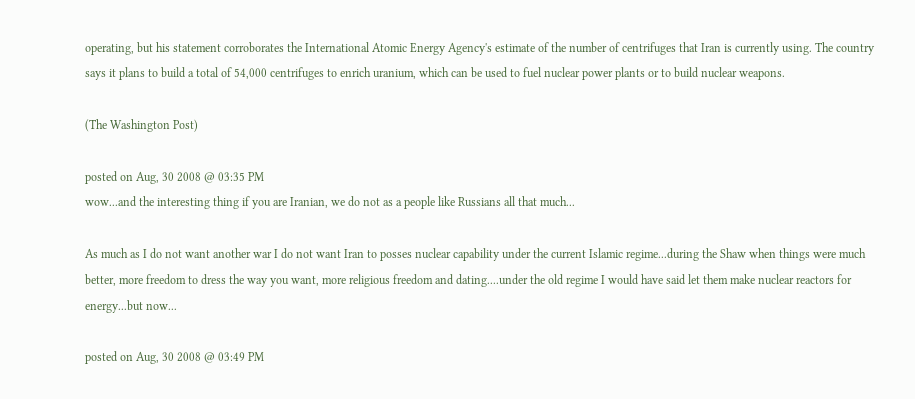operating, but his statement corroborates the International Atomic Energy Agency's estimate of the number of centrifuges that Iran is currently using. The country says it plans to build a total of 54,000 centrifuges to enrich uranium, which can be used to fuel nuclear power plants or to build nuclear weapons.

(The Washington Post)

posted on Aug, 30 2008 @ 03:35 PM
wow...and the interesting thing if you are Iranian, we do not as a people like Russians all that much...

As much as I do not want another war I do not want Iran to posses nuclear capability under the current Islamic regime...during the Shaw when things were much better, more freedom to dress the way you want, more religious freedom and dating....under the old regime I would have said let them make nuclear reactors for energy...but now...

posted on Aug, 30 2008 @ 03:49 PM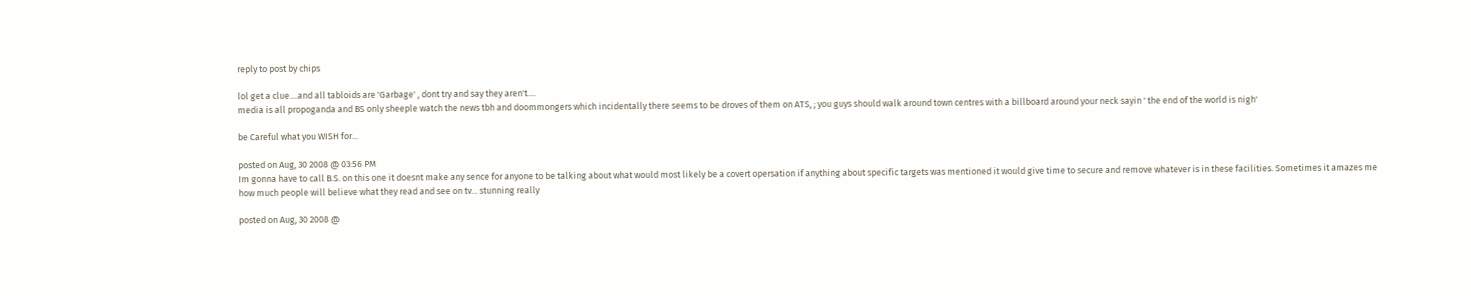reply to post by chips

lol get a clue....and all tabloids are 'Garbage' , dont try and say they aren't....
media is all propoganda and BS only sheeple watch the news tbh and doommongers which incidentally there seems to be droves of them on ATS, ; you guys should walk around town centres with a billboard around your neck sayin ' the end of the world is nigh'

be Careful what you WISH for...

posted on Aug, 30 2008 @ 03:56 PM
Im gonna have to call B.S. on this one it doesnt make any sence for anyone to be talking about what would most likely be a covert opersation if anything about specific targets was mentioned it would give time to secure and remove whatever is in these facilities. Sometimes it amazes me how much people will believe what they read and see on tv... stunning really

posted on Aug, 30 2008 @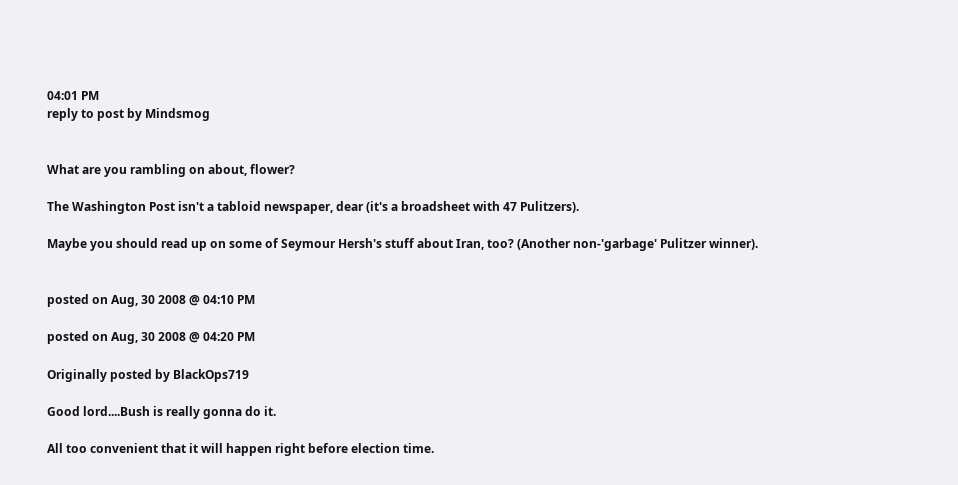04:01 PM
reply to post by Mindsmog


What are you rambling on about, flower?

The Washington Post isn't a tabloid newspaper, dear (it's a broadsheet with 47 Pulitzers).

Maybe you should read up on some of Seymour Hersh's stuff about Iran, too? (Another non-'garbage' Pulitzer winner).


posted on Aug, 30 2008 @ 04:10 PM

posted on Aug, 30 2008 @ 04:20 PM

Originally posted by BlackOps719

Good lord....Bush is really gonna do it.

All too convenient that it will happen right before election time.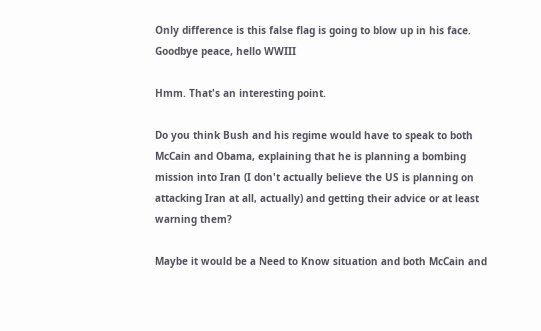Only difference is this false flag is going to blow up in his face. Goodbye peace, hello WWIII

Hmm. That's an interesting point.

Do you think Bush and his regime would have to speak to both McCain and Obama, explaining that he is planning a bombing mission into Iran (I don't actually believe the US is planning on attacking Iran at all, actually) and getting their advice or at least warning them?

Maybe it would be a Need to Know situation and both McCain and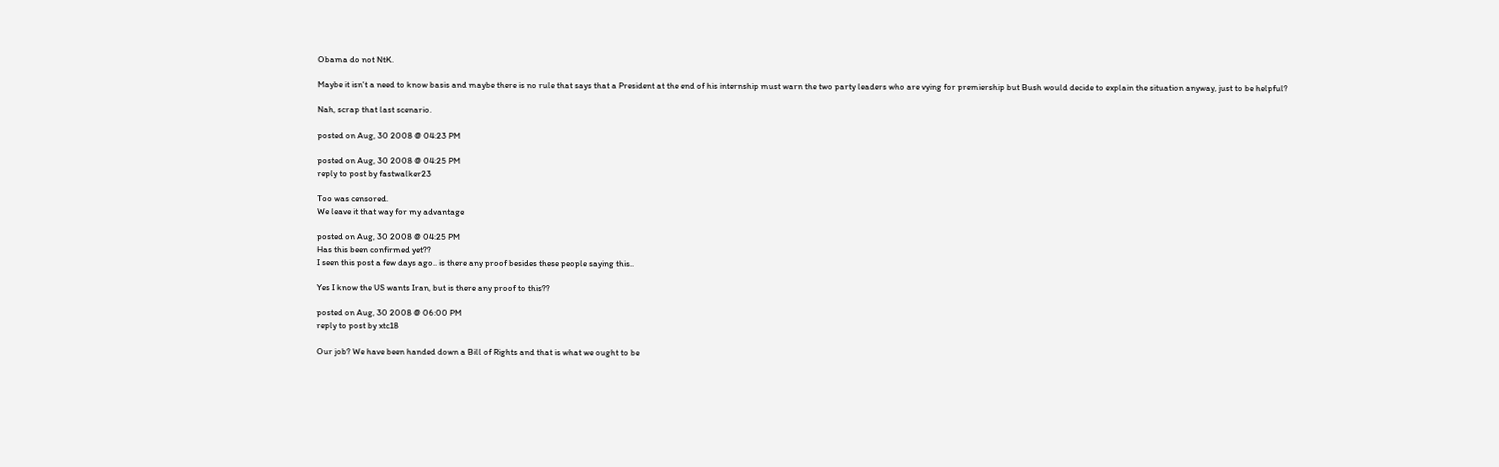Obama do not NtK.

Maybe it isn't a need to know basis and maybe there is no rule that says that a President at the end of his internship must warn the two party leaders who are vying for premiership but Bush would decide to explain the situation anyway, just to be helpful?

Nah, scrap that last scenario.

posted on Aug, 30 2008 @ 04:23 PM

posted on Aug, 30 2008 @ 04:25 PM
reply to post by fastwalker23

Too was censored.
We leave it that way for my advantage

posted on Aug, 30 2008 @ 04:25 PM
Has this been confirmed yet??
I seen this post a few days ago.. is there any proof besides these people saying this..

Yes I know the US wants Iran, but is there any proof to this??

posted on Aug, 30 2008 @ 06:00 PM
reply to post by xtc18

Our job? We have been handed down a Bill of Rights and that is what we ought to be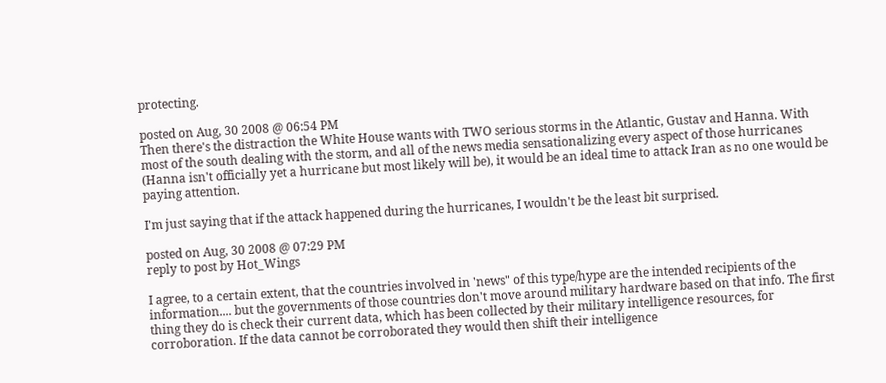protecting.

posted on Aug, 30 2008 @ 06:54 PM
Then there's the distraction the White House wants with TWO serious storms in the Atlantic, Gustav and Hanna. With most of the south dealing with the storm, and all of the news media sensationalizing every aspect of those hurricanes (Hanna isn't officially yet a hurricane but most likely will be), it would be an ideal time to attack Iran as no one would be paying attention.

I'm just saying that if the attack happened during the hurricanes, I wouldn't be the least bit surprised.

posted on Aug, 30 2008 @ 07:29 PM
reply to post by Hot_Wings

I agree, to a certain extent, that the countries involved in 'news" of this type/hype are the intended recipients of the information.... but the governments of those countries don't move around military hardware based on that info. The first thing they do is check their current data, which has been collected by their military intelligence resources, for corroboration. If the data cannot be corroborated they would then shift their intelligence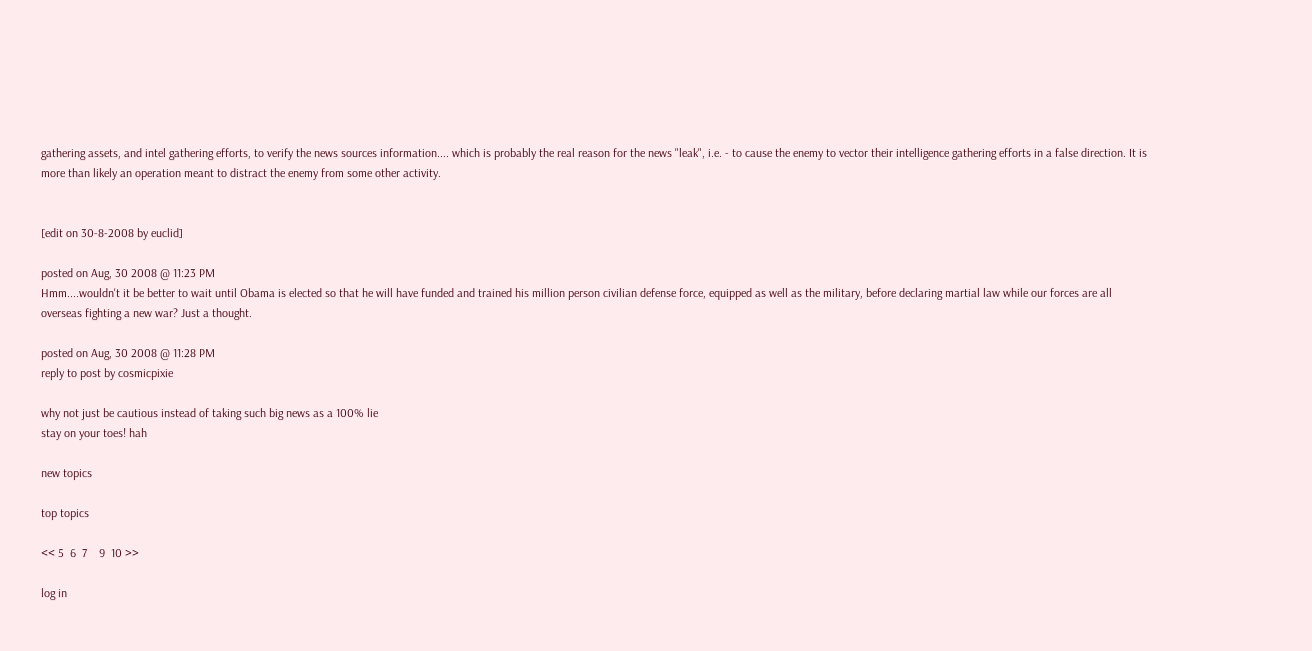gathering assets, and intel gathering efforts, to verify the news sources information.... which is probably the real reason for the news "leak", i.e. - to cause the enemy to vector their intelligence gathering efforts in a false direction. It is more than likely an operation meant to distract the enemy from some other activity.


[edit on 30-8-2008 by euclid]

posted on Aug, 30 2008 @ 11:23 PM
Hmm....wouldn't it be better to wait until Obama is elected so that he will have funded and trained his million person civilian defense force, equipped as well as the military, before declaring martial law while our forces are all overseas fighting a new war? Just a thought.

posted on Aug, 30 2008 @ 11:28 PM
reply to post by cosmicpixie

why not just be cautious instead of taking such big news as a 100% lie
stay on your toes! hah

new topics

top topics

<< 5  6  7    9  10 >>

log in